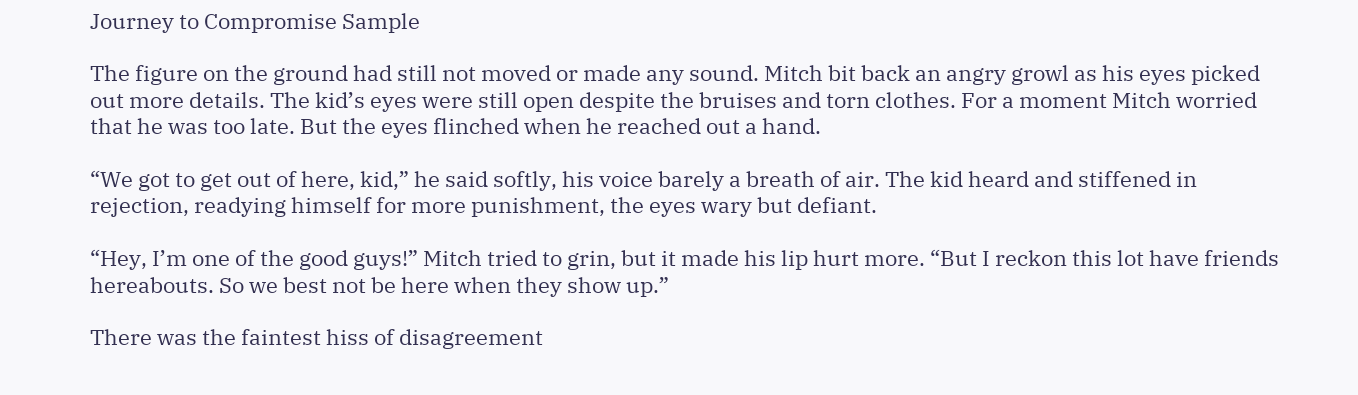Journey to Compromise Sample

The figure on the ground had still not moved or made any sound. Mitch bit back an angry growl as his eyes picked out more details. The kid’s eyes were still open despite the bruises and torn clothes. For a moment Mitch worried that he was too late. But the eyes flinched when he reached out a hand.

“We got to get out of here, kid,” he said softly, his voice barely a breath of air. The kid heard and stiffened in rejection, readying himself for more punishment, the eyes wary but defiant.

“Hey, I’m one of the good guys!” Mitch tried to grin, but it made his lip hurt more. “But I reckon this lot have friends hereabouts. So we best not be here when they show up.”

There was the faintest hiss of disagreement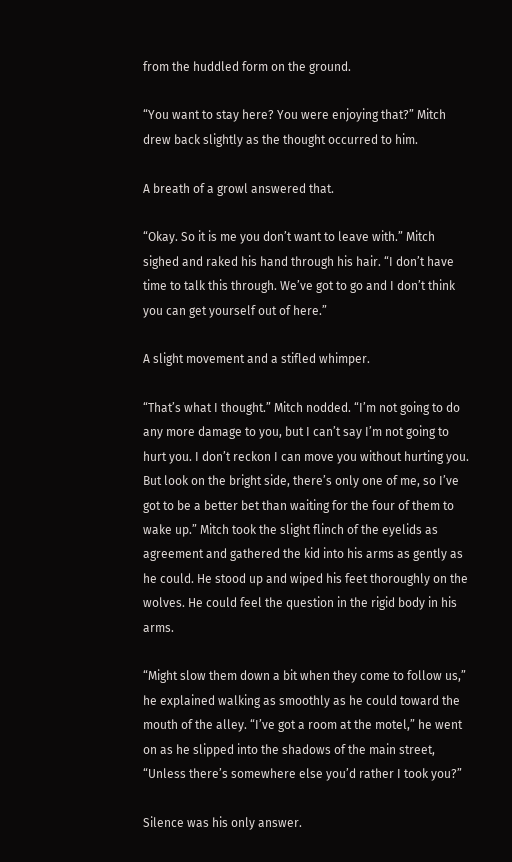from the huddled form on the ground.

“You want to stay here? You were enjoying that?” Mitch drew back slightly as the thought occurred to him.

A breath of a growl answered that.

“Okay. So it is me you don’t want to leave with.” Mitch sighed and raked his hand through his hair. “I don’t have time to talk this through. We’ve got to go and I don’t think you can get yourself out of here.”

A slight movement and a stifled whimper.

“That’s what I thought.” Mitch nodded. “I’m not going to do any more damage to you, but I can’t say I’m not going to hurt you. I don’t reckon I can move you without hurting you. But look on the bright side, there’s only one of me, so I’ve got to be a better bet than waiting for the four of them to wake up.” Mitch took the slight flinch of the eyelids as agreement and gathered the kid into his arms as gently as he could. He stood up and wiped his feet thoroughly on the wolves. He could feel the question in the rigid body in his arms.

“Might slow them down a bit when they come to follow us,” he explained walking as smoothly as he could toward the mouth of the alley. “I’ve got a room at the motel,” he went on as he slipped into the shadows of the main street, “Unless there’s somewhere else you’d rather I took you?”

Silence was his only answer.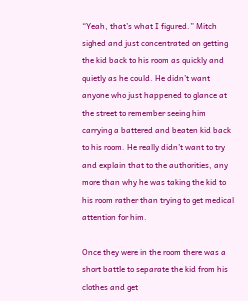“Yeah, that’s what I figured.” Mitch sighed and just concentrated on getting the kid back to his room as quickly and quietly as he could. He didn’t want anyone who just happened to glance at the street to remember seeing him carrying a battered and beaten kid back to his room. He really didn’t want to try and explain that to the authorities, any more than why he was taking the kid to his room rather than trying to get medical attention for him.

Once they were in the room there was a short battle to separate the kid from his clothes and get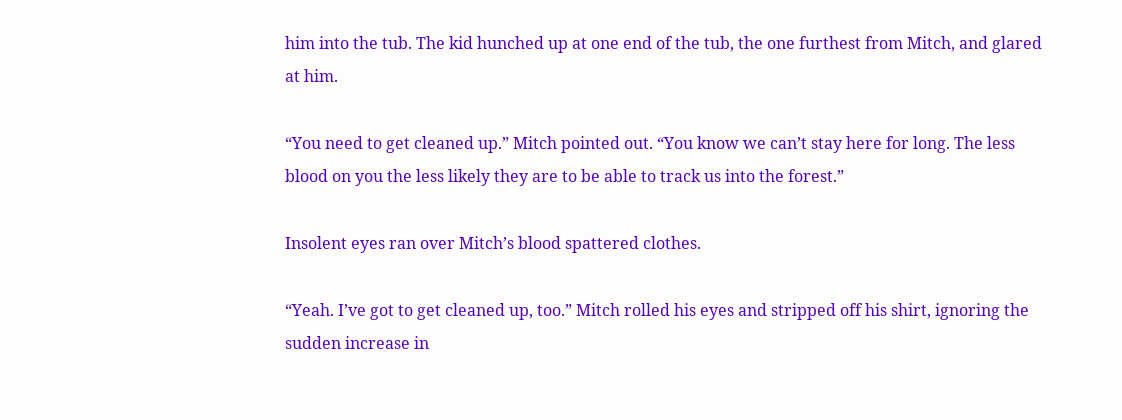him into the tub. The kid hunched up at one end of the tub, the one furthest from Mitch, and glared at him.

“You need to get cleaned up.” Mitch pointed out. “You know we can’t stay here for long. The less blood on you the less likely they are to be able to track us into the forest.”

Insolent eyes ran over Mitch’s blood spattered clothes.

“Yeah. I’ve got to get cleaned up, too.” Mitch rolled his eyes and stripped off his shirt, ignoring the sudden increase in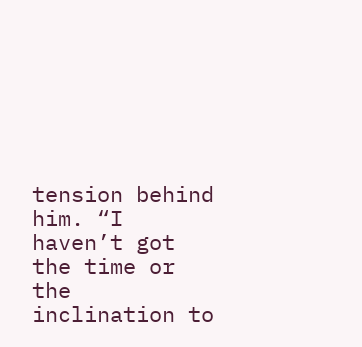tension behind him. “I haven’t got the time or the inclination to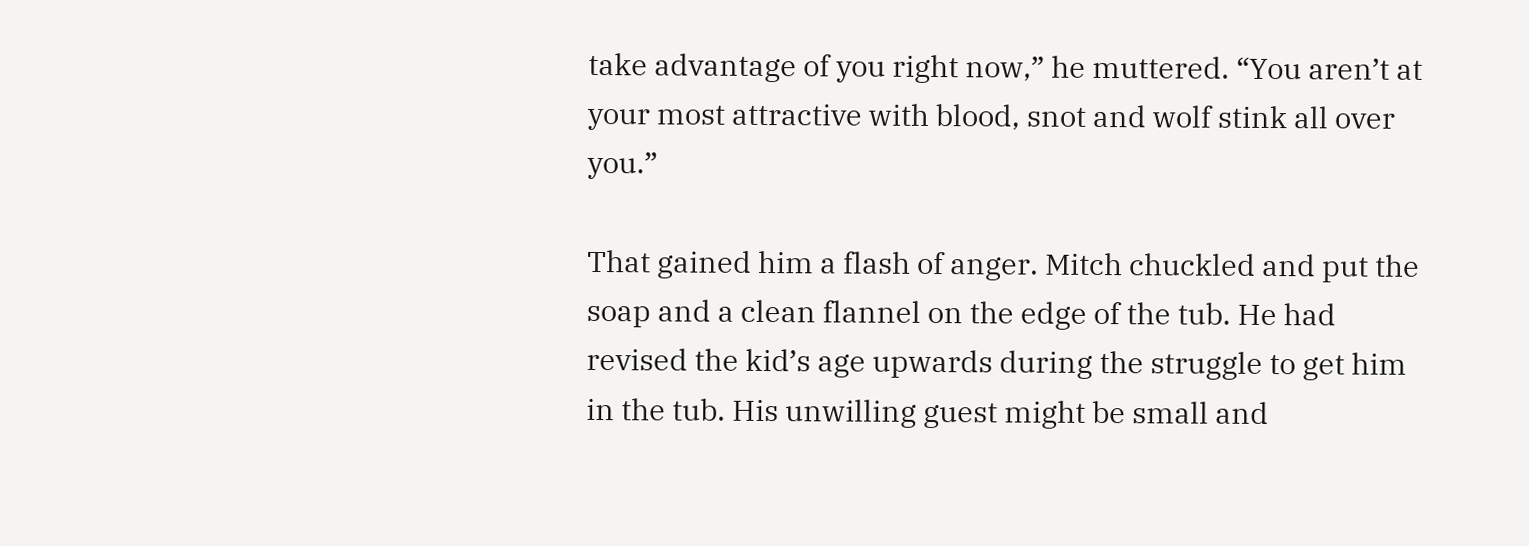take advantage of you right now,” he muttered. “You aren’t at your most attractive with blood, snot and wolf stink all over you.”

That gained him a flash of anger. Mitch chuckled and put the soap and a clean flannel on the edge of the tub. He had revised the kid’s age upwards during the struggle to get him in the tub. His unwilling guest might be small and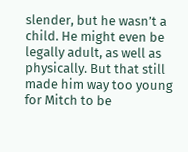slender, but he wasn’t a child. He might even be legally adult, as well as physically. But that still made him way too young for Mitch to be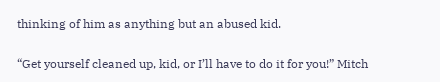thinking of him as anything but an abused kid.

“Get yourself cleaned up, kid, or I’ll have to do it for you!” Mitch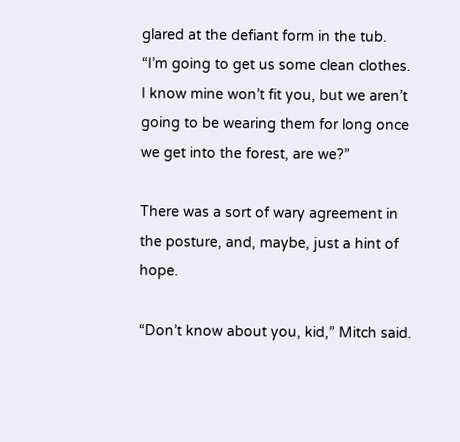glared at the defiant form in the tub. “I’m going to get us some clean clothes. I know mine won’t fit you, but we aren’t going to be wearing them for long once we get into the forest, are we?”

There was a sort of wary agreement in the posture, and, maybe, just a hint of hope.

“Don’t know about you, kid,” Mitch said.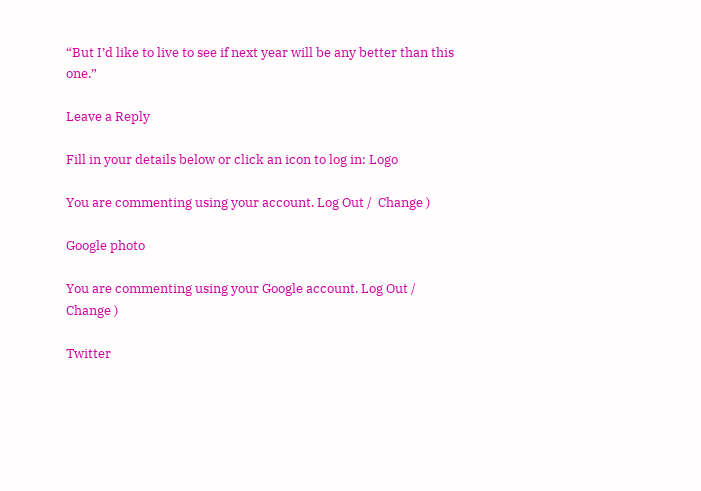“But I’d like to live to see if next year will be any better than this one.”

Leave a Reply

Fill in your details below or click an icon to log in: Logo

You are commenting using your account. Log Out /  Change )

Google photo

You are commenting using your Google account. Log Out /  Change )

Twitter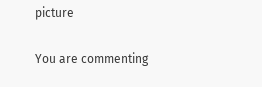picture

You are commenting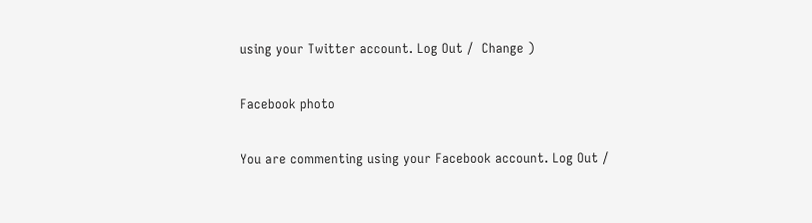using your Twitter account. Log Out /  Change )

Facebook photo

You are commenting using your Facebook account. Log Out /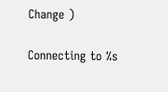Change )

Connecting to %s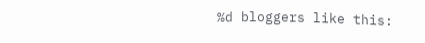%d bloggers like this: